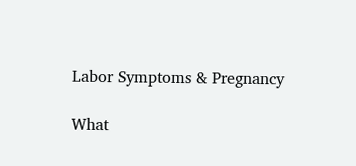Labor Symptoms & Pregnancy

What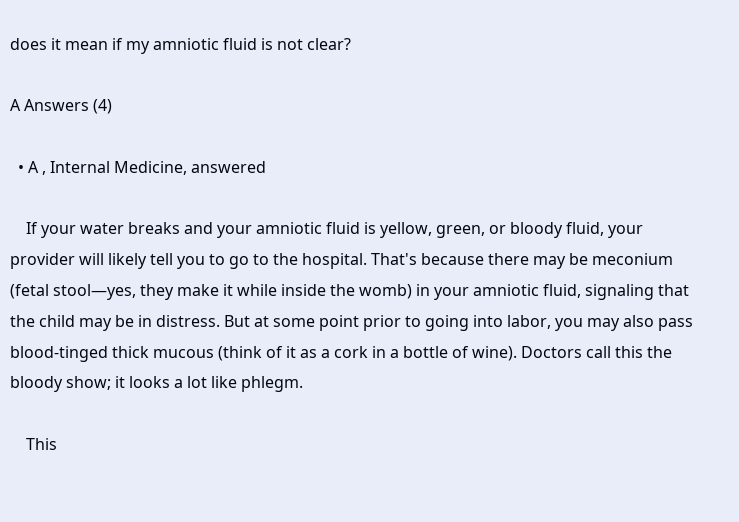does it mean if my amniotic fluid is not clear?

A Answers (4)

  • A , Internal Medicine, answered

    If your water breaks and your amniotic fluid is yellow, green, or bloody fluid, your provider will likely tell you to go to the hospital. That's because there may be meconium (fetal stool—yes, they make it while inside the womb) in your amniotic fluid, signaling that the child may be in distress. But at some point prior to going into labor, you may also pass blood-tinged thick mucous (think of it as a cork in a bottle of wine). Doctors call this the bloody show; it looks a lot like phlegm.

    This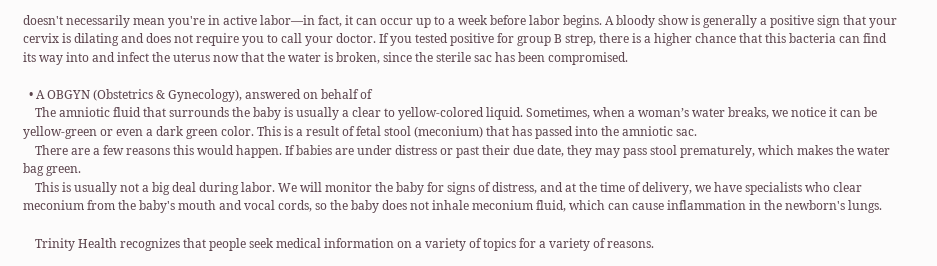doesn't necessarily mean you're in active labor—in fact, it can occur up to a week before labor begins. A bloody show is generally a positive sign that your cervix is dilating and does not require you to call your doctor. If you tested positive for group B strep, there is a higher chance that this bacteria can find its way into and infect the uterus now that the water is broken, since the sterile sac has been compromised.

  • A OBGYN (Obstetrics & Gynecology), answered on behalf of
    The amniotic fluid that surrounds the baby is usually a clear to yellow-colored liquid. Sometimes, when a woman’s water breaks, we notice it can be yellow-green or even a dark green color. This is a result of fetal stool (meconium) that has passed into the amniotic sac.
    There are a few reasons this would happen. If babies are under distress or past their due date, they may pass stool prematurely, which makes the water bag green.
    This is usually not a big deal during labor. We will monitor the baby for signs of distress, and at the time of delivery, we have specialists who clear meconium from the baby's mouth and vocal cords, so the baby does not inhale meconium fluid, which can cause inflammation in the newborn's lungs.

    Trinity Health recognizes that people seek medical information on a variety of topics for a variety of reasons.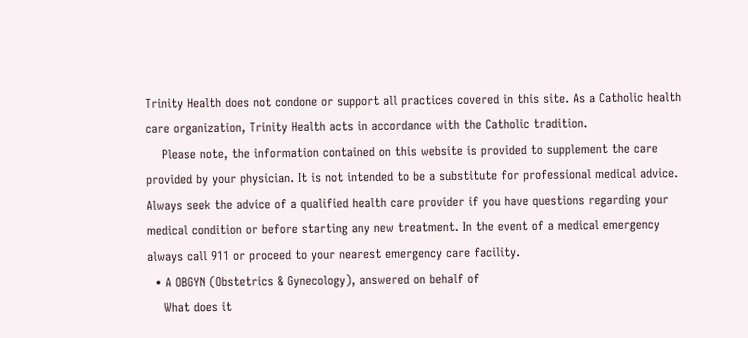Trinity Health does not condone or support all practices covered in this site. As a Catholic health care organization, Trinity Health acts in accordance with the Catholic tradition.
    Please note, the information contained on this website is provided to supplement the care provided by your physician. It is not intended to be a substitute for professional medical advice. Always seek the advice of a qualified health care provider if you have questions regarding your medical condition or before starting any new treatment. In the event of a medical emergency always call 911 or proceed to your nearest emergency care facility.
  • A OBGYN (Obstetrics & Gynecology), answered on behalf of
    What does it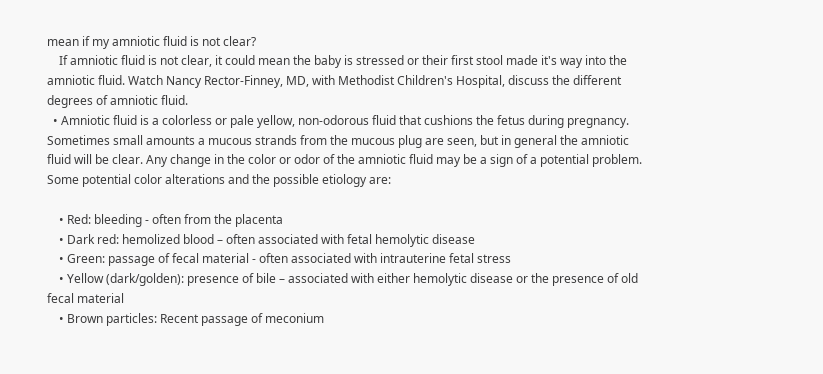mean if my amniotic fluid is not clear?
    If amniotic fluid is not clear, it could mean the baby is stressed or their first stool made it's way into the amniotic fluid. Watch Nancy Rector-Finney, MD, with Methodist Children's Hospital, discuss the different degrees of amniotic fluid.
  • Amniotic fluid is a colorless or pale yellow, non-odorous fluid that cushions the fetus during pregnancy. Sometimes small amounts a mucous strands from the mucous plug are seen, but in general the amniotic fluid will be clear. Any change in the color or odor of the amniotic fluid may be a sign of a potential problem. Some potential color alterations and the possible etiology are:

    • Red: bleeding - often from the placenta
    • Dark red: hemolized blood – often associated with fetal hemolytic disease
    • Green: passage of fecal material - often associated with intrauterine fetal stress
    • Yellow (dark/golden): presence of bile – associated with either hemolytic disease or the presence of old fecal material
    • Brown particles: Recent passage of meconium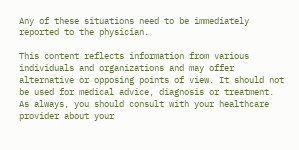Any of these situations need to be immediately reported to the physician.

This content reflects information from various individuals and organizations and may offer alternative or opposing points of view. It should not be used for medical advice, diagnosis or treatment. As always, you should consult with your healthcare provider about your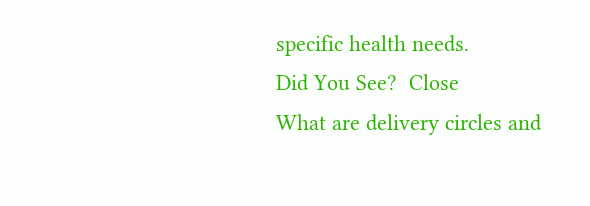specific health needs.
Did You See?  Close
What are delivery circles and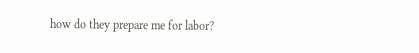how do they prepare me for labor?